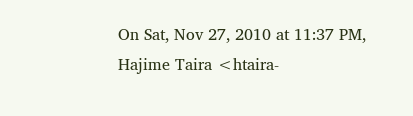On Sat, Nov 27, 2010 at 11:37 PM, Hajime Taira <htaira-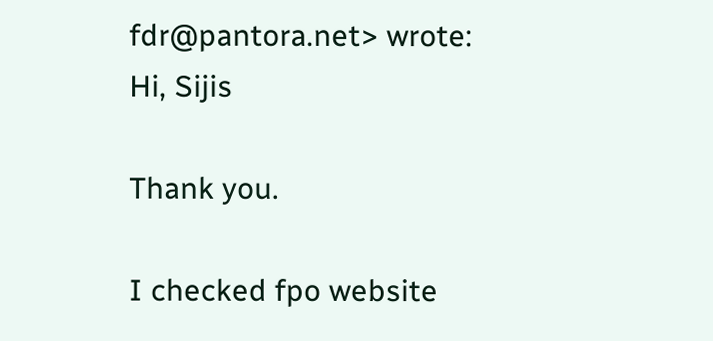fdr@pantora.net> wrote:
Hi, Sijis

Thank you.

I checked fpo website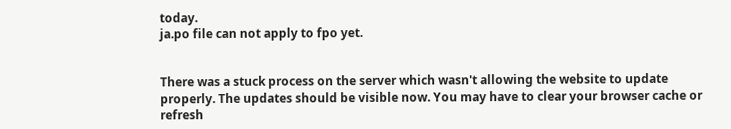today.
ja.po file can not apply to fpo yet.


There was a stuck process on the server which wasn't allowing the website to update properly. The updates should be visible now. You may have to clear your browser cache or refresh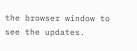the browser window to see the updates.